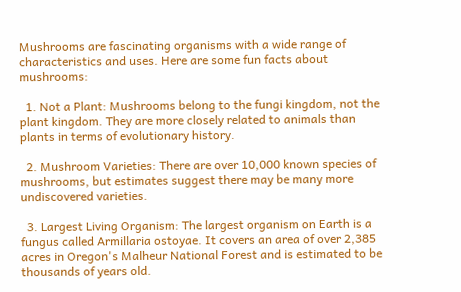Mushrooms are fascinating organisms with a wide range of characteristics and uses. Here are some fun facts about mushrooms:

  1. Not a Plant: Mushrooms belong to the fungi kingdom, not the plant kingdom. They are more closely related to animals than plants in terms of evolutionary history.

  2. Mushroom Varieties: There are over 10,000 known species of mushrooms, but estimates suggest there may be many more undiscovered varieties.

  3. Largest Living Organism: The largest organism on Earth is a fungus called Armillaria ostoyae. It covers an area of over 2,385 acres in Oregon's Malheur National Forest and is estimated to be thousands of years old.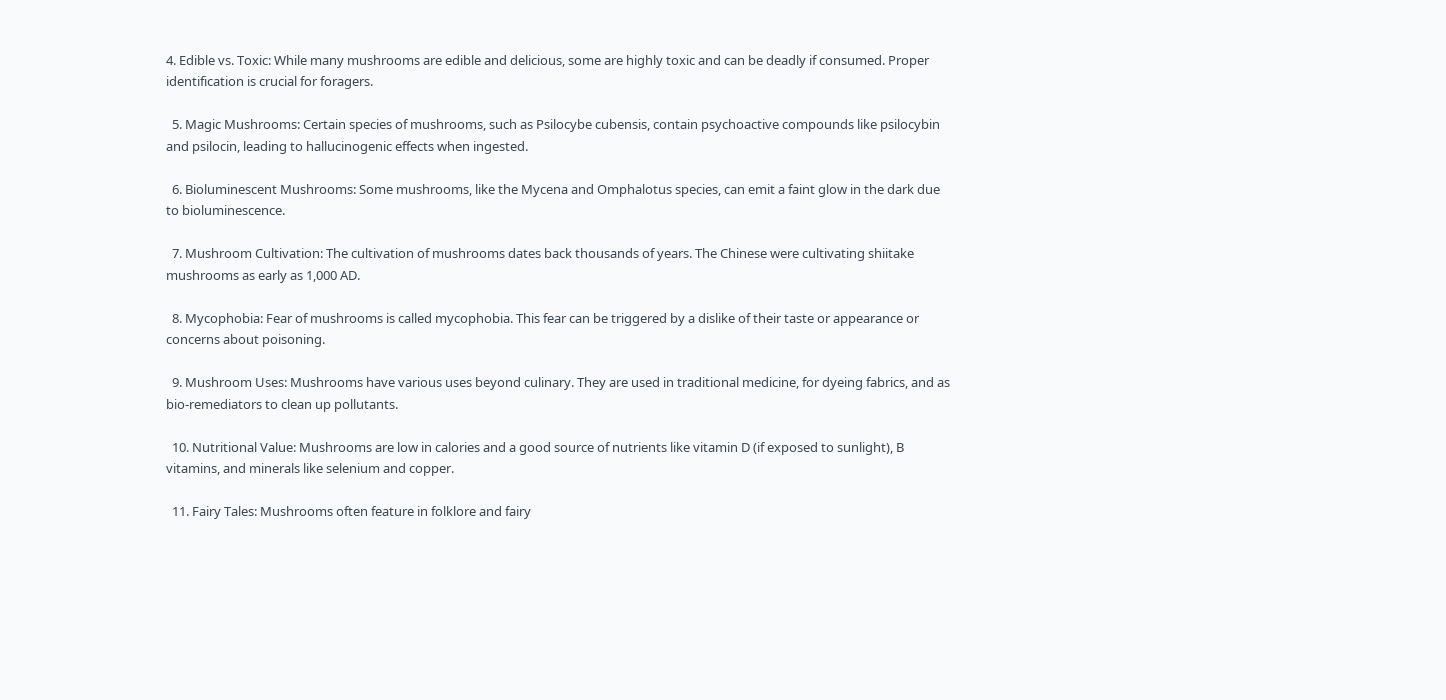4. Edible vs. Toxic: While many mushrooms are edible and delicious, some are highly toxic and can be deadly if consumed. Proper identification is crucial for foragers.

  5. Magic Mushrooms: Certain species of mushrooms, such as Psilocybe cubensis, contain psychoactive compounds like psilocybin and psilocin, leading to hallucinogenic effects when ingested.

  6. Bioluminescent Mushrooms: Some mushrooms, like the Mycena and Omphalotus species, can emit a faint glow in the dark due to bioluminescence.

  7. Mushroom Cultivation: The cultivation of mushrooms dates back thousands of years. The Chinese were cultivating shiitake mushrooms as early as 1,000 AD.

  8. Mycophobia: Fear of mushrooms is called mycophobia. This fear can be triggered by a dislike of their taste or appearance or concerns about poisoning.

  9. Mushroom Uses: Mushrooms have various uses beyond culinary. They are used in traditional medicine, for dyeing fabrics, and as bio-remediators to clean up pollutants.

  10. Nutritional Value: Mushrooms are low in calories and a good source of nutrients like vitamin D (if exposed to sunlight), B vitamins, and minerals like selenium and copper.

  11. Fairy Tales: Mushrooms often feature in folklore and fairy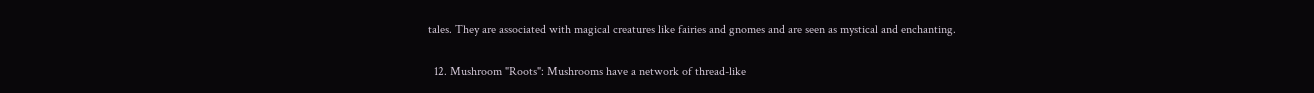tales. They are associated with magical creatures like fairies and gnomes and are seen as mystical and enchanting.

  12. Mushroom "Roots": Mushrooms have a network of thread-like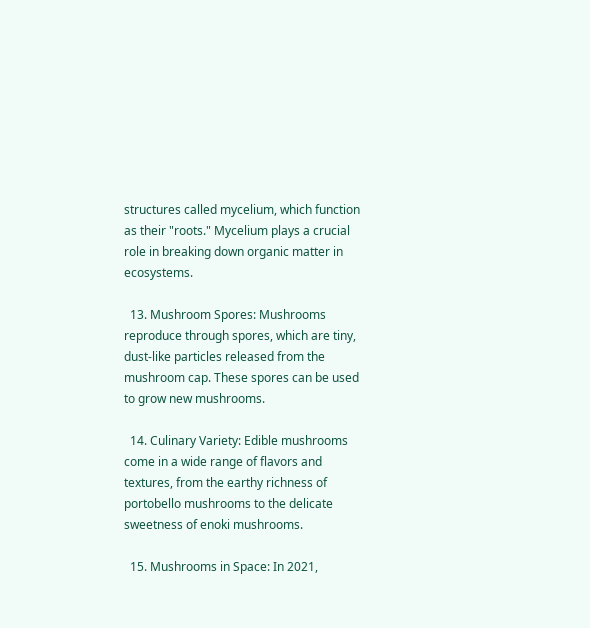structures called mycelium, which function as their "roots." Mycelium plays a crucial role in breaking down organic matter in ecosystems.

  13. Mushroom Spores: Mushrooms reproduce through spores, which are tiny, dust-like particles released from the mushroom cap. These spores can be used to grow new mushrooms.

  14. Culinary Variety: Edible mushrooms come in a wide range of flavors and textures, from the earthy richness of portobello mushrooms to the delicate sweetness of enoki mushrooms.

  15. Mushrooms in Space: In 2021,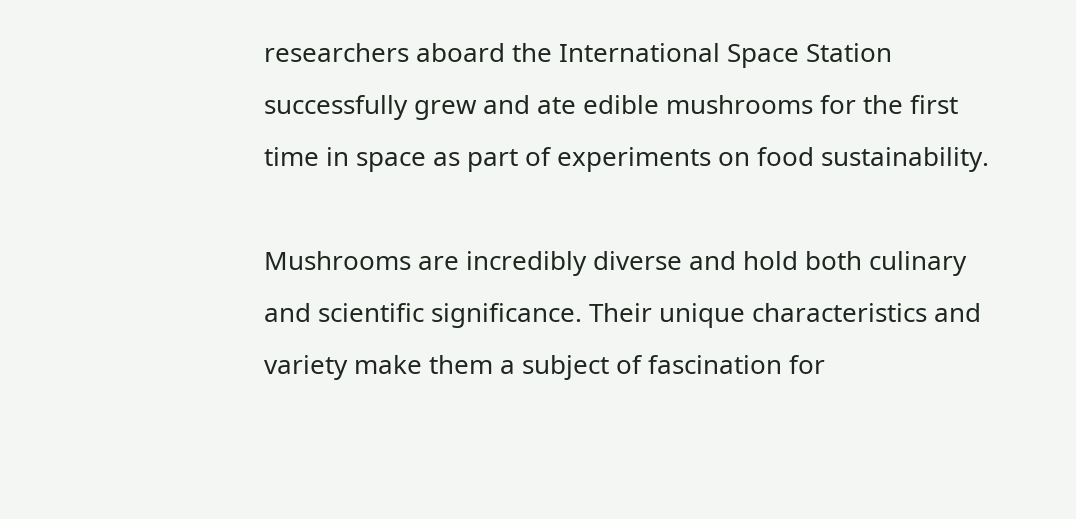researchers aboard the International Space Station successfully grew and ate edible mushrooms for the first time in space as part of experiments on food sustainability.

Mushrooms are incredibly diverse and hold both culinary and scientific significance. Their unique characteristics and variety make them a subject of fascination for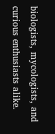biologists, mycologists, and curious enthusiasts alike.